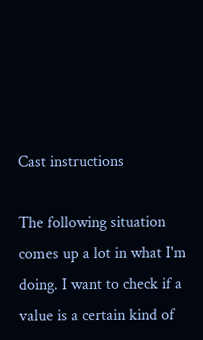Cast instructions

The following situation comes up a lot in what I'm doing. I want to check if a value is a certain kind of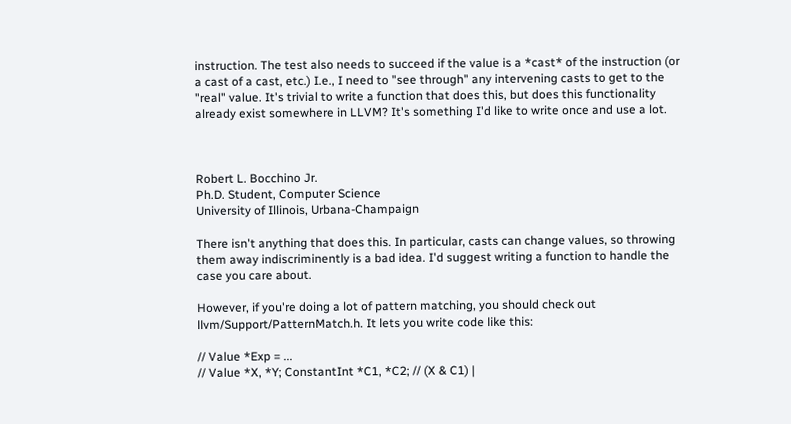instruction. The test also needs to succeed if the value is a *cast* of the instruction (or a cast of a cast, etc.) I.e., I need to "see through" any intervening casts to get to the "real" value. It's trivial to write a function that does this, but does this functionality already exist somewhere in LLVM? It's something I'd like to write once and use a lot.



Robert L. Bocchino Jr.
Ph.D. Student, Computer Science
University of Illinois, Urbana-Champaign

There isn't anything that does this. In particular, casts can change values, so throwing them away indiscriminently is a bad idea. I'd suggest writing a function to handle the case you care about.

However, if you're doing a lot of pattern matching, you should check out llvm/Support/PatternMatch.h. It lets you write code like this:

// Value *Exp = ...
// Value *X, *Y; ConstantInt *C1, *C2; // (X & C1) |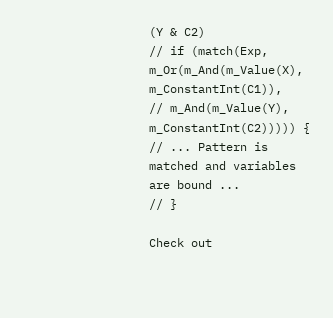(Y & C2)
// if (match(Exp, m_Or(m_And(m_Value(X), m_ConstantInt(C1)),
// m_And(m_Value(Y), m_ConstantInt(C2))))) {
// ... Pattern is matched and variables are bound ...
// }

Check out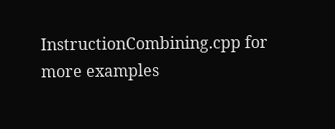InstructionCombining.cpp for more examples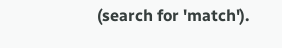(search for 'match').